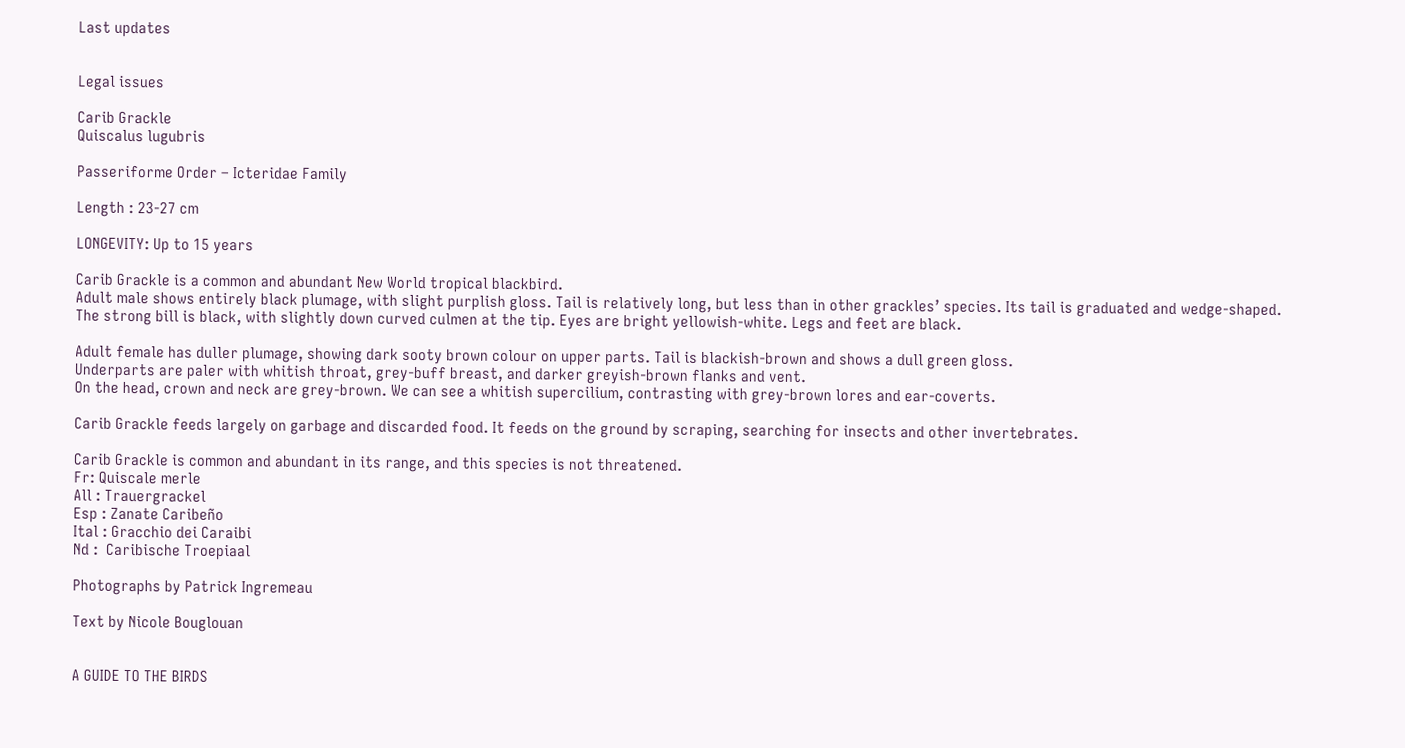Last updates


Legal issues

Carib Grackle
Quiscalus lugubris

Passeriforme Order – Icteridae Family

Length : 23-27 cm

LONGEVITY: Up to 15 years

Carib Grackle is a common and abundant New World tropical blackbird.
Adult male shows entirely black plumage, with slight purplish gloss. Tail is relatively long, but less than in other grackles’ species. Its tail is graduated and wedge-shaped.
The strong bill is black, with slightly down curved culmen at the tip. Eyes are bright yellowish-white. Legs and feet are black.

Adult female has duller plumage, showing dark sooty brown colour on upper parts. Tail is blackish-brown and shows a dull green gloss.
Underparts are paler with whitish throat, grey-buff breast, and darker greyish-brown flanks and vent.
On the head, crown and neck are grey-brown. We can see a whitish supercilium, contrasting with grey-brown lores and ear-coverts.

Carib Grackle feeds largely on garbage and discarded food. It feeds on the ground by scraping, searching for insects and other invertebrates.

Carib Grackle is common and abundant in its range, and this species is not threatened.
Fr: Quiscale merle
All : Trauergrackel
Esp : Zanate Caribeño
Ital : Gracchio dei Caraibi
Nd :  Caribische Troepiaal

Photographs by Patrick Ingremeau

Text by Nicole Bouglouan


A GUIDE TO THE BIRDS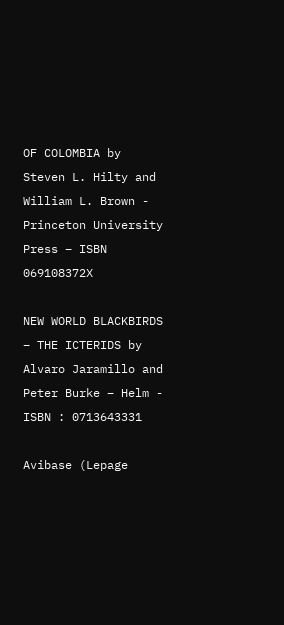OF COLOMBIA by Steven L. Hilty and William L. Brown - Princeton University Press – ISBN 069108372X

NEW WORLD BLACKBIRDS – THE ICTERIDS by Alvaro Jaramillo and Peter Burke – Helm - ISBN : 0713643331

Avibase (Lepage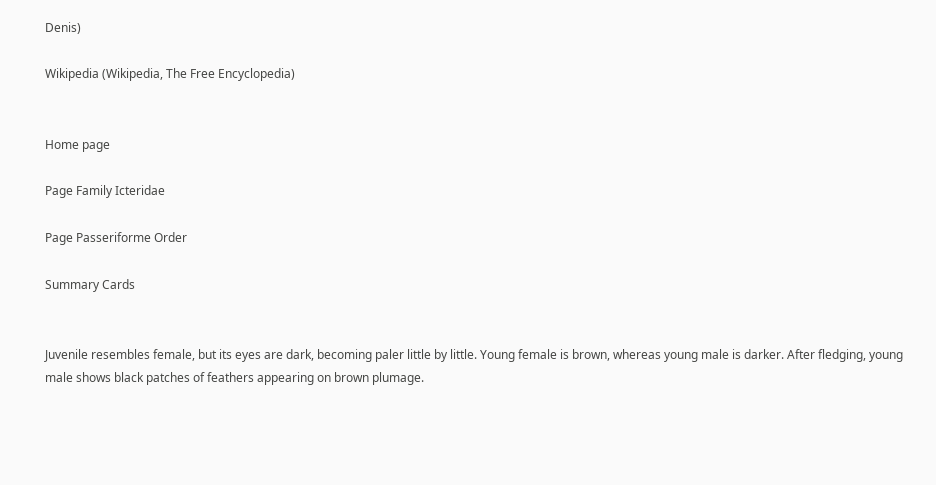Denis)

Wikipedia (Wikipedia, The Free Encyclopedia)


Home page

Page Family Icteridae

Page Passeriforme Order

Summary Cards


Juvenile resembles female, but its eyes are dark, becoming paler little by little. Young female is brown, whereas young male is darker. After fledging, young male shows black patches of feathers appearing on brown plumage.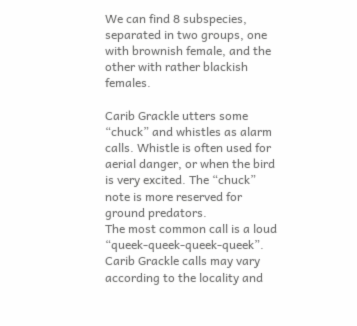We can find 8 subspecies, separated in two groups, one with brownish female, and the other with rather blackish females.

Carib Grackle utters some “chuck” and whistles as alarm calls. Whistle is often used for aerial danger, or when the bird is very excited. The “chuck” note is more reserved for ground predators.
The most common call is a loud “queek-queek-queek-queek”.
Carib Grackle calls may vary according to the locality and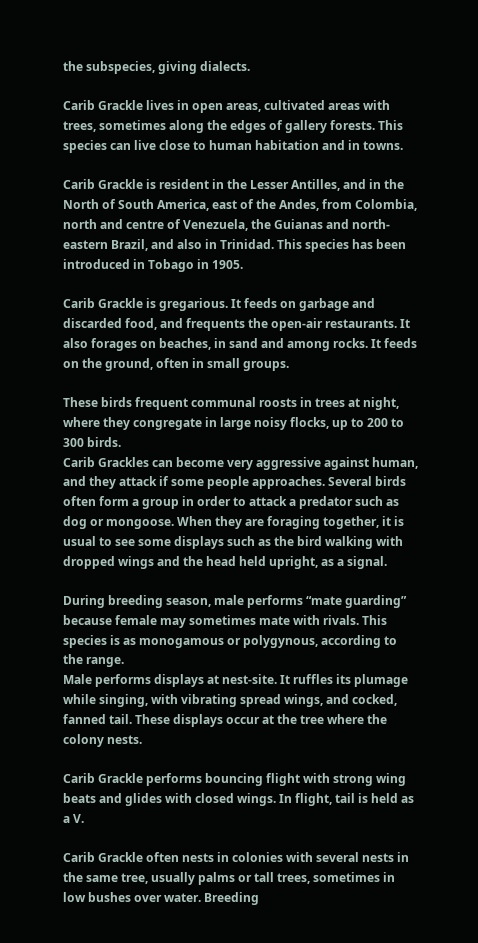the subspecies, giving dialects.

Carib Grackle lives in open areas, cultivated areas with trees, sometimes along the edges of gallery forests. This species can live close to human habitation and in towns.

Carib Grackle is resident in the Lesser Antilles, and in the North of South America, east of the Andes, from Colombia, north and centre of Venezuela, the Guianas and north-eastern Brazil, and also in Trinidad. This species has been introduced in Tobago in 1905.

Carib Grackle is gregarious. It feeds on garbage and discarded food, and frequents the open-air restaurants. It also forages on beaches, in sand and among rocks. It feeds on the ground, often in small groups.

These birds frequent communal roosts in trees at night, where they congregate in large noisy flocks, up to 200 to 300 birds.
Carib Grackles can become very aggressive against human, and they attack if some people approaches. Several birds often form a group in order to attack a predator such as dog or mongoose. When they are foraging together, it is usual to see some displays such as the bird walking with dropped wings and the head held upright, as a signal.

During breeding season, male performs “mate guarding” because female may sometimes mate with rivals. This species is as monogamous or polygynous, according to the range.
Male performs displays at nest-site. It ruffles its plumage while singing, with vibrating spread wings, and cocked, fanned tail. These displays occur at the tree where the colony nests.

Carib Grackle performs bouncing flight with strong wing beats and glides with closed wings. In flight, tail is held as a V.

Carib Grackle often nests in colonies with several nests in the same tree, usually palms or tall trees, sometimes in low bushes over water. Breeding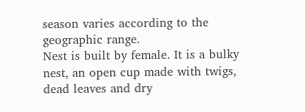season varies according to the geographic range.
Nest is built by female. It is a bulky nest, an open cup made with twigs, dead leaves and dry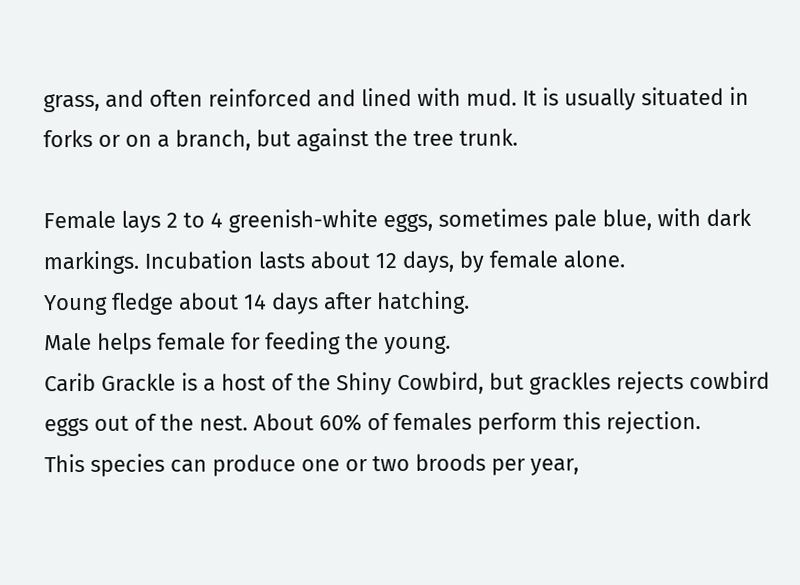grass, and often reinforced and lined with mud. It is usually situated in forks or on a branch, but against the tree trunk.

Female lays 2 to 4 greenish-white eggs, sometimes pale blue, with dark markings. Incubation lasts about 12 days, by female alone.
Young fledge about 14 days after hatching.
Male helps female for feeding the young.
Carib Grackle is a host of the Shiny Cowbird, but grackles rejects cowbird eggs out of the nest. About 60% of females perform this rejection.
This species can produce one or two broods per year,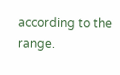according to the range.